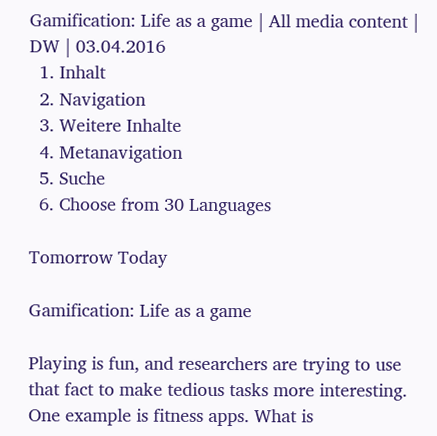Gamification: Life as a game | All media content | DW | 03.04.2016
  1. Inhalt
  2. Navigation
  3. Weitere Inhalte
  4. Metanavigation
  5. Suche
  6. Choose from 30 Languages

Tomorrow Today

Gamification: Life as a game

Playing is fun, and researchers are trying to use that fact to make tedious tasks more interesting. One example is fitness apps. What is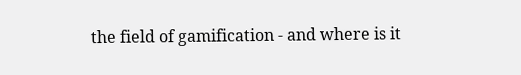the field of gamification - and where is it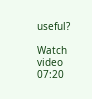useful?

Watch video 07:20